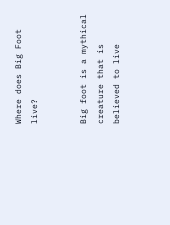Where does Big Foot live?


Big foot is a mythical creature that is believed to live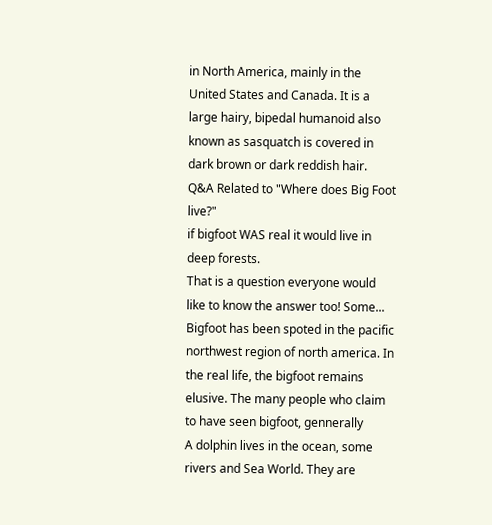in North America, mainly in the United States and Canada. It is a large hairy, bipedal humanoid also known as sasquatch is covered in dark brown or dark reddish hair.
Q&A Related to "Where does Big Foot live?"
if bigfoot WAS real it would live in deep forests.
That is a question everyone would like to know the answer too! Some...
Bigfoot has been spoted in the pacific northwest region of north america. In the real life, the bigfoot remains elusive. The many people who claim to have seen bigfoot, gennerally
A dolphin lives in the ocean, some rivers and Sea World. They are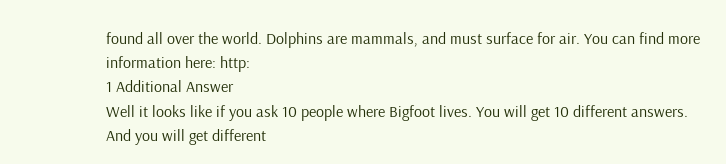found all over the world. Dolphins are mammals, and must surface for air. You can find more information here: http:
1 Additional Answer
Well it looks like if you ask 10 people where Bigfoot lives. You will get 10 different answers. And you will get different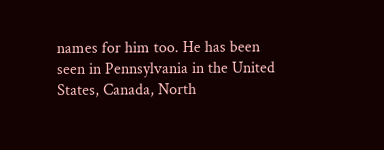names for him too. He has been seen in Pennsylvania in the United States, Canada, North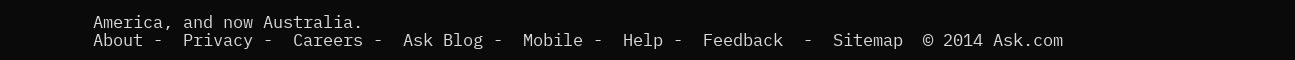America, and now Australia.
About -  Privacy -  Careers -  Ask Blog -  Mobile -  Help -  Feedback  -  Sitemap  © 2014 Ask.com